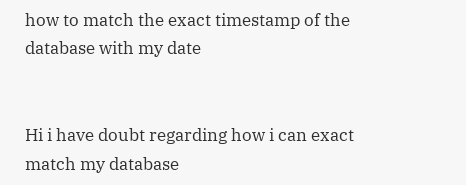how to match the exact timestamp of the database with my date


Hi i have doubt regarding how i can exact match my database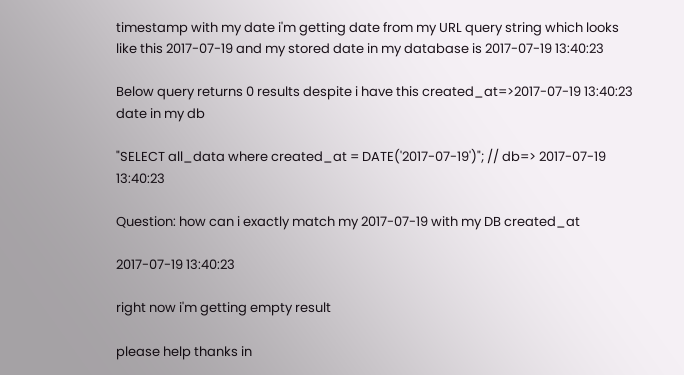timestamp with my date i'm getting date from my URL query string which looks like this 2017-07-19 and my stored date in my database is 2017-07-19 13:40:23

Below query returns 0 results despite i have this created_at=>2017-07-19 13:40:23 date in my db

"SELECT all_data where created_at = DATE('2017-07-19')"; // db=> 2017-07-19 13:40:23

Question: how can i exactly match my 2017-07-19 with my DB created_at

2017-07-19 13:40:23

right now i'm getting empty result

please help thanks in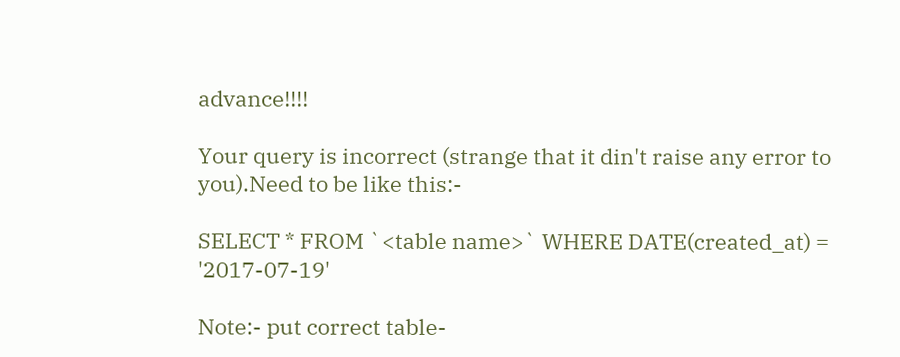advance!!!!

Your query is incorrect (strange that it din't raise any error to you).Need to be like this:-

SELECT * FROM `<table name>` WHERE DATE(created_at) = '2017-07-19'

Note:- put correct table-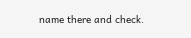name there and check.